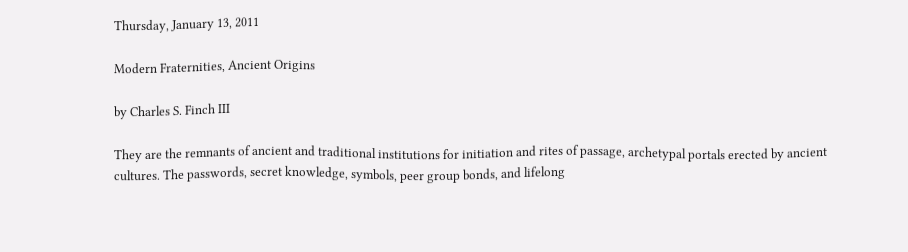Thursday, January 13, 2011

Modern Fraternities, Ancient Origins

by Charles S. Finch III

They are the remnants of ancient and traditional institutions for initiation and rites of passage, archetypal portals erected by ancient cultures. The passwords, secret knowledge, symbols, peer group bonds, and lifelong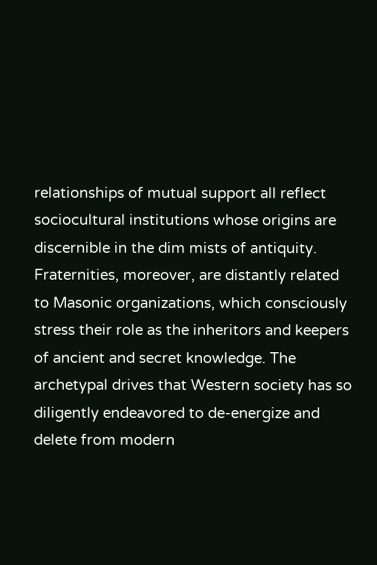relationships of mutual support all reflect sociocultural institutions whose origins are discernible in the dim mists of antiquity. Fraternities, moreover, are distantly related to Masonic organizations, which consciously stress their role as the inheritors and keepers of ancient and secret knowledge. The archetypal drives that Western society has so diligently endeavored to de-energize and delete from modern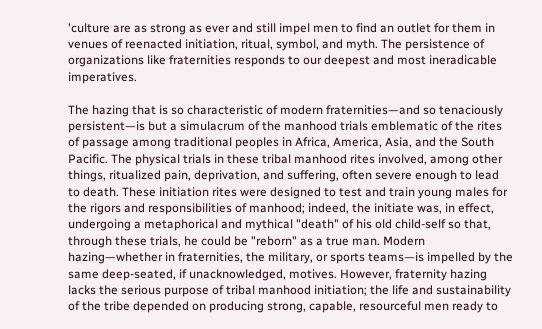'culture are as strong as ever and still impel men to find an outlet for them in venues of reenacted initiation, ritual, symbol, and myth. The persistence of organizations like fraternities responds to our deepest and most ineradicable imperatives.

The hazing that is so characteristic of modern fraternities—and so tenaciously persistent—is but a simulacrum of the manhood trials emblematic of the rites of passage among traditional peoples in Africa, America, Asia, and the South Pacific. The physical trials in these tribal manhood rites involved, among other things, ritualized pain, deprivation, and suffering, often severe enough to lead to death. These initiation rites were designed to test and train young males for the rigors and responsibilities of manhood; indeed, the initiate was, in effect, undergoing a metaphorical and mythical "death" of his old child-self so that, through these trials, he could be "reborn" as a true man. Modern hazing—whether in fraternities, the military, or sports teams—is impelled by the same deep-seated, if unacknowledged, motives. However, fraternity hazing lacks the serious purpose of tribal manhood initiation; the life and sustainability of the tribe depended on producing strong, capable, resourceful men ready to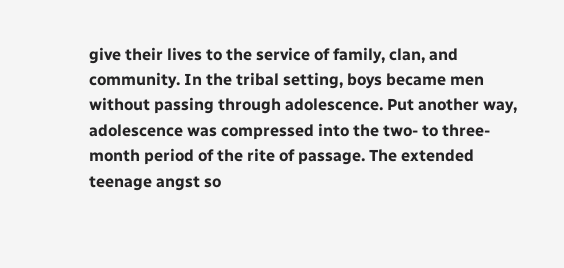give their lives to the service of family, clan, and community. In the tribal setting, boys became men without passing through adolescence. Put another way, adolescence was compressed into the two- to three-month period of the rite of passage. The extended teenage angst so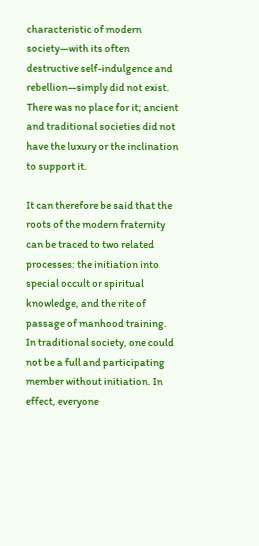characteristic of modern society—with its often destructive self-indulgence and rebellion—simply did not exist. There was no place for it; ancient and traditional societies did not have the luxury or the inclination to support it.

It can therefore be said that the roots of the modern fraternity can be traced to two related processes: the initiation into special occult or spiritual knowledge, and the rite of passage of manhood training. In traditional society, one could not be a full and participating member without initiation. In effect, everyone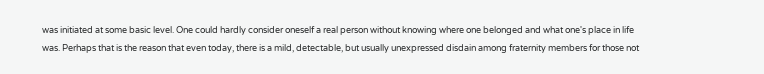was initiated at some basic level. One could hardly consider oneself a real person without knowing where one belonged and what one's place in life was. Perhaps that is the reason that even today, there is a mild, detectable, but usually unexpressed disdain among fraternity members for those not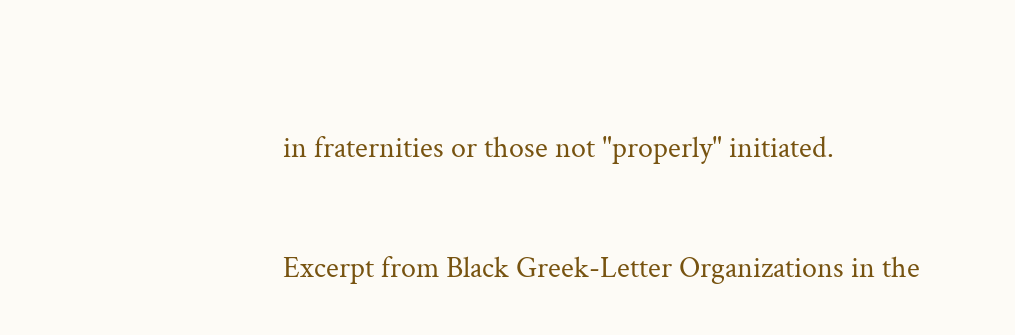in fraternities or those not "properly" initiated.

Excerpt from Black Greek-Letter Organizations in the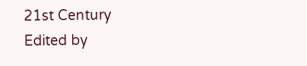21st Century
Edited by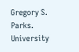Gregory S. Parks. University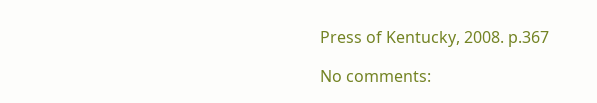Press of Kentucky, 2008. p.367

No comments: